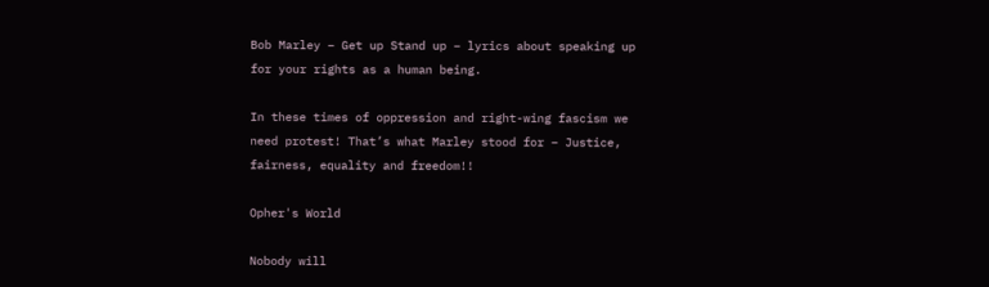Bob Marley – Get up Stand up – lyrics about speaking up for your rights as a human being.

In these times of oppression and right-wing fascism we need protest! That’s what Marley stood for – Justice, fairness, equality and freedom!!

Opher's World

Nobody will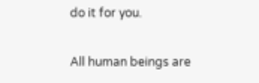do it for you.

All human beings are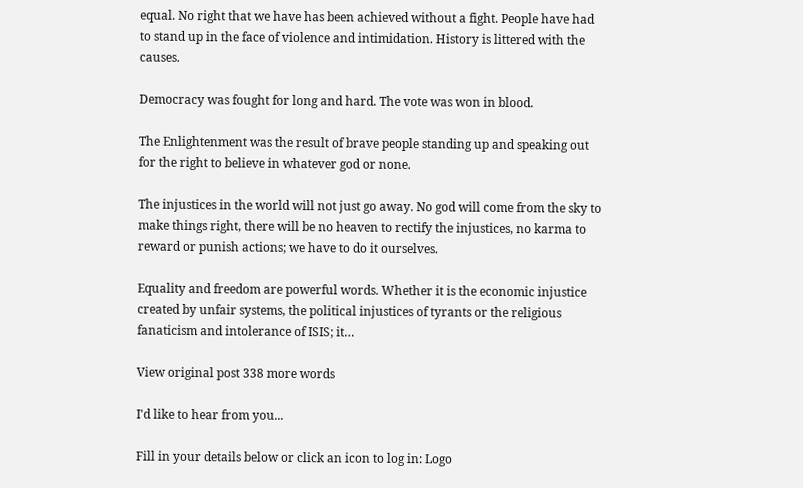equal. No right that we have has been achieved without a fight. People have had to stand up in the face of violence and intimidation. History is littered with the causes.

Democracy was fought for long and hard. The vote was won in blood.

The Enlightenment was the result of brave people standing up and speaking out for the right to believe in whatever god or none.

The injustices in the world will not just go away. No god will come from the sky to make things right, there will be no heaven to rectify the injustices, no karma to reward or punish actions; we have to do it ourselves.

Equality and freedom are powerful words. Whether it is the economic injustice created by unfair systems, the political injustices of tyrants or the religious fanaticism and intolerance of ISIS; it…

View original post 338 more words

I'd like to hear from you...

Fill in your details below or click an icon to log in: Logo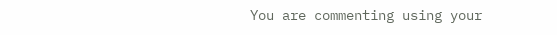You are commenting using your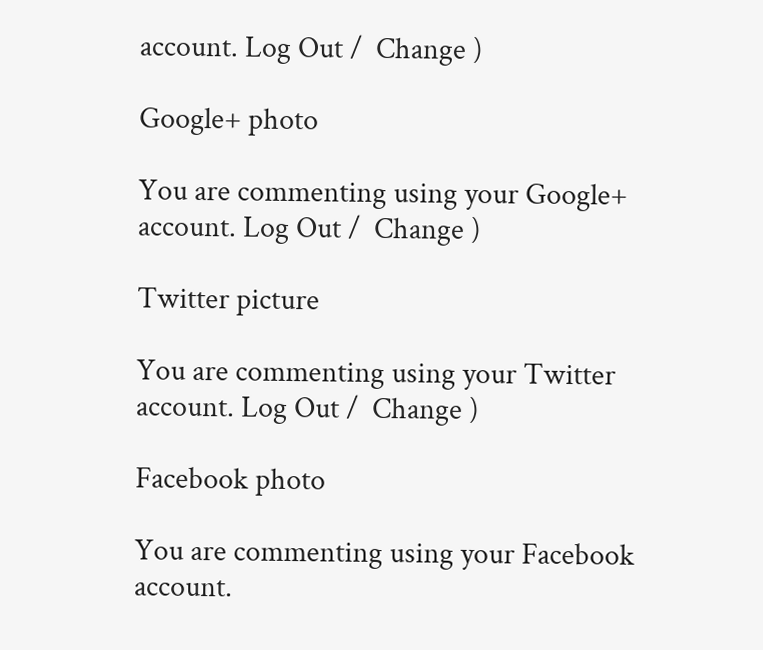account. Log Out /  Change )

Google+ photo

You are commenting using your Google+ account. Log Out /  Change )

Twitter picture

You are commenting using your Twitter account. Log Out /  Change )

Facebook photo

You are commenting using your Facebook account.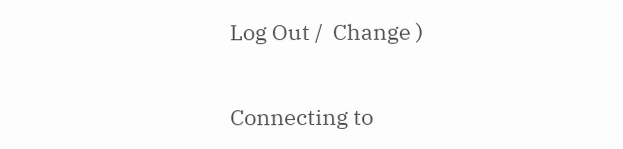Log Out /  Change )


Connecting to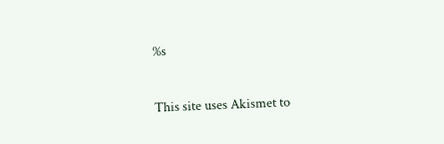%s

This site uses Akismet to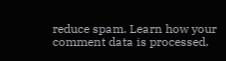reduce spam. Learn how your comment data is processed.